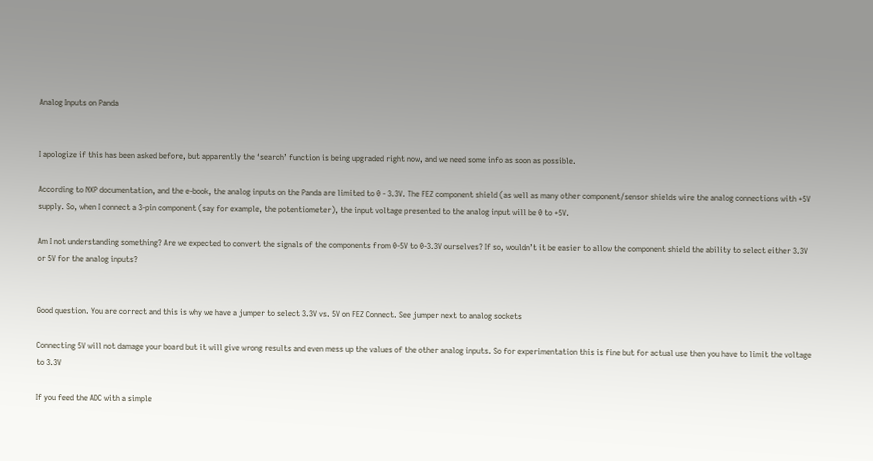Analog Inputs on Panda


I apologize if this has been asked before, but apparently the ‘search’ function is being upgraded right now, and we need some info as soon as possible.

According to NXP documentation, and the e-book, the analog inputs on the Panda are limited to 0 - 3.3V. The FEZ component shield (as well as many other component/sensor shields wire the analog connections with +5V supply. So, when I connect a 3-pin component (say for example, the potentiometer), the input voltage presented to the analog input will be 0 to +5V.

Am I not understanding something? Are we expected to convert the signals of the components from 0-5V to 0-3.3V ourselves? If so, wouldn’t it be easier to allow the component shield the ability to select either 3.3V or 5V for the analog inputs?


Good question. You are correct and this is why we have a jumper to select 3.3V vs. 5V on FEZ Connect. See jumper next to analog sockets

Connecting 5V will not damage your board but it will give wrong results and even mess up the values of the other analog inputs. So for experimentation this is fine but for actual use then you have to limit the voltage to 3.3V

If you feed the ADC with a simple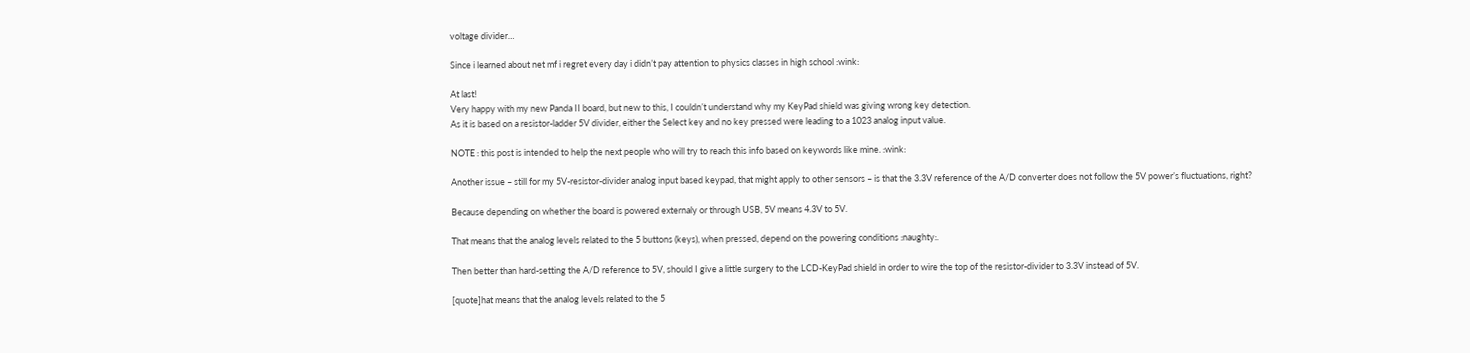voltage divider…

Since i learned about net mf i regret every day i didn’t pay attention to physics classes in high school :wink:

At last!
Very happy with my new Panda II board, but new to this, I couldn’t understand why my KeyPad shield was giving wrong key detection.
As it is based on a resistor-ladder 5V divider, either the Select key and no key pressed were leading to a 1023 analog input value.

NOTE : this post is intended to help the next people who will try to reach this info based on keywords like mine. :wink:

Another issue – still for my 5V-resistor-divider analog input based keypad, that might apply to other sensors – is that the 3.3V reference of the A/D converter does not follow the 5V power’s fluctuations, right?

Because depending on whether the board is powered externaly or through USB, 5V means 4.3V to 5V.

That means that the analog levels related to the 5 buttons (keys), when pressed, depend on the powering conditions :naughty:.

Then better than hard-setting the A/D reference to 5V, should I give a little surgery to the LCD-KeyPad shield in order to wire the top of the resistor-divider to 3.3V instead of 5V.

[quote]hat means that the analog levels related to the 5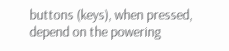buttons (keys), when pressed, depend on the powering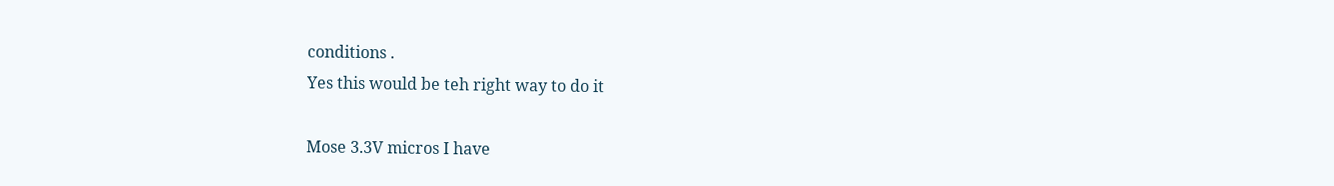conditions .
Yes this would be teh right way to do it

Mose 3.3V micros I have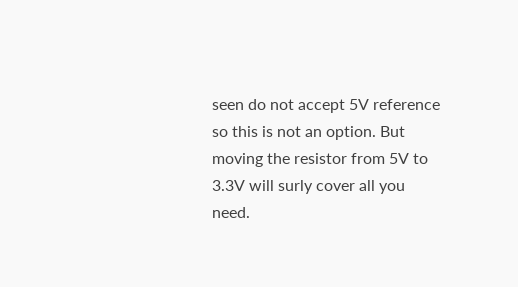seen do not accept 5V reference so this is not an option. But moving the resistor from 5V to 3.3V will surly cover all you need.